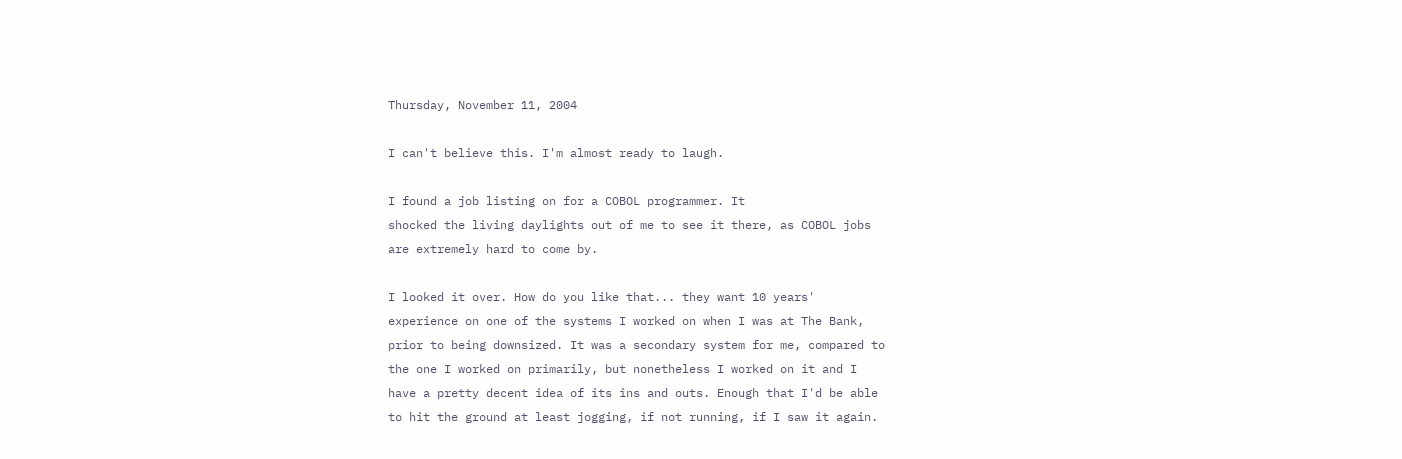Thursday, November 11, 2004

I can't believe this. I'm almost ready to laugh.

I found a job listing on for a COBOL programmer. It
shocked the living daylights out of me to see it there, as COBOL jobs
are extremely hard to come by.

I looked it over. How do you like that... they want 10 years'
experience on one of the systems I worked on when I was at The Bank,
prior to being downsized. It was a secondary system for me, compared to
the one I worked on primarily, but nonetheless I worked on it and I
have a pretty decent idea of its ins and outs. Enough that I'd be able
to hit the ground at least jogging, if not running, if I saw it again.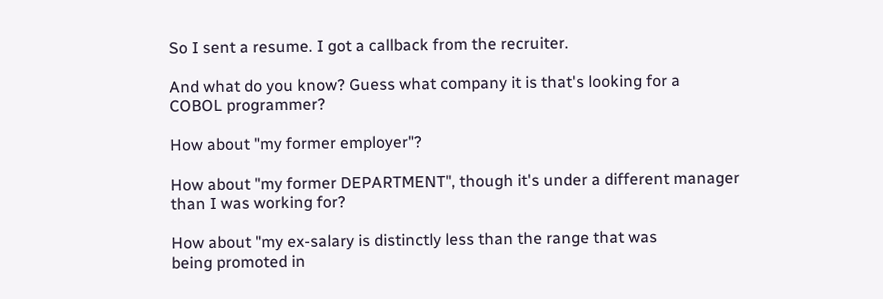So I sent a resume. I got a callback from the recruiter.

And what do you know? Guess what company it is that's looking for a
COBOL programmer?

How about "my former employer"?

How about "my former DEPARTMENT", though it's under a different manager
than I was working for?

How about "my ex-salary is distinctly less than the range that was
being promoted in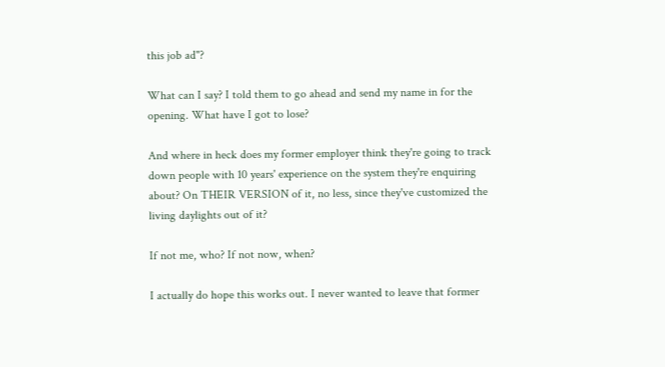this job ad"?

What can I say? I told them to go ahead and send my name in for the
opening. What have I got to lose?

And where in heck does my former employer think they're going to track
down people with 10 years' experience on the system they're enquiring
about? On THEIR VERSION of it, no less, since they've customized the
living daylights out of it?

If not me, who? If not now, when?

I actually do hope this works out. I never wanted to leave that former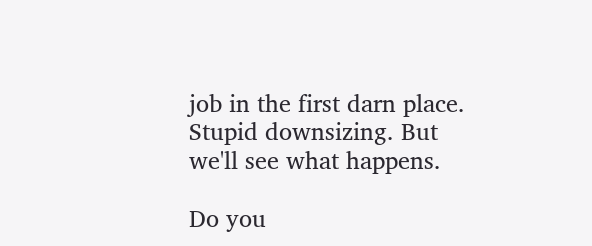job in the first darn place. Stupid downsizing. But we'll see what happens.

Do you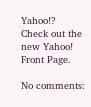Yahoo!?
Check out the new Yahoo! Front Page.

No comments: